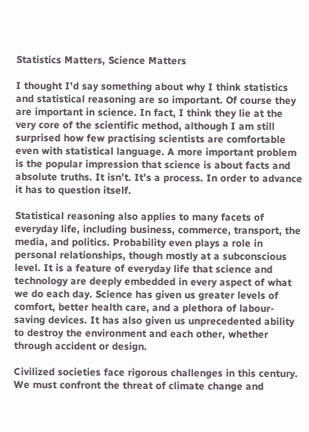Statistics Matters, Science Matters

I thought I’d say something about why I think statistics and statistical reasoning are so important. Of course they are important in science. In fact, I think they lie at the very core of the scientific method, although I am still surprised how few practising scientists are comfortable even with statistical language. A more important problem is the popular impression that science is about facts and absolute truths. It isn’t. It’s a process. In order to advance it has to question itself.

Statistical reasoning also applies to many facets of everyday life, including business, commerce, transport, the media, and politics. Probability even plays a role in personal relationships, though mostly at a subconscious level. It is a feature of everyday life that science and technology are deeply embedded in every aspect of what we do each day. Science has given us greater levels of comfort, better health care, and a plethora of labour-saving devices. It has also given us unprecedented ability to destroy the environment and each other, whether through accident or design.

Civilized societies face rigorous challenges in this century. We must confront the threat of climate change and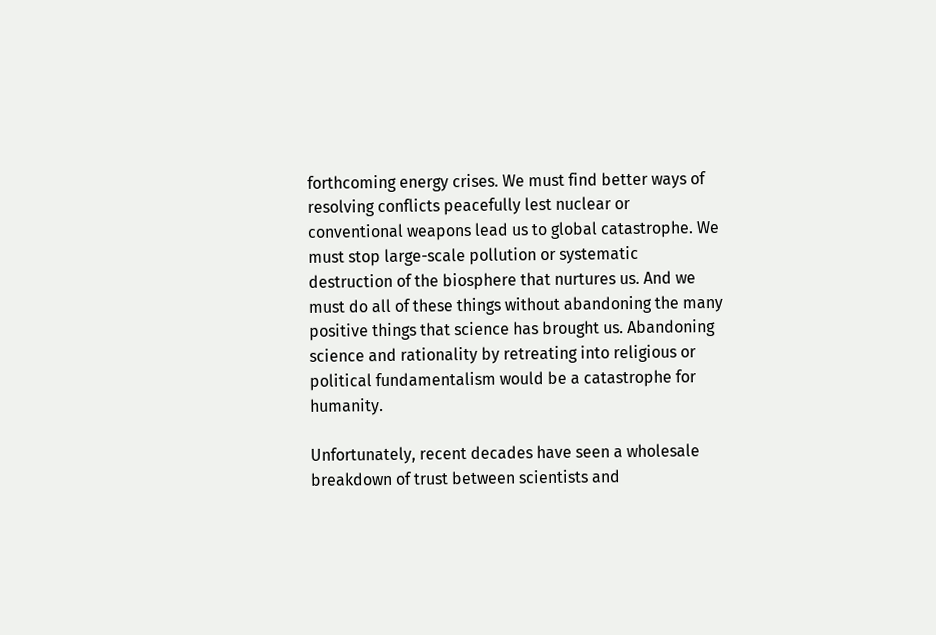forthcoming energy crises. We must find better ways of resolving conflicts peacefully lest nuclear or conventional weapons lead us to global catastrophe. We must stop large-scale pollution or systematic destruction of the biosphere that nurtures us. And we must do all of these things without abandoning the many positive things that science has brought us. Abandoning science and rationality by retreating into religious or political fundamentalism would be a catastrophe for humanity.

Unfortunately, recent decades have seen a wholesale breakdown of trust between scientists and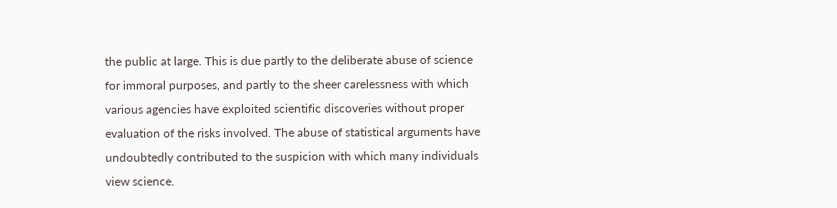the public at large. This is due partly to the deliberate abuse of science for immoral purposes, and partly to the sheer carelessness with which various agencies have exploited scientific discoveries without proper evaluation of the risks involved. The abuse of statistical arguments have undoubtedly contributed to the suspicion with which many individuals view science.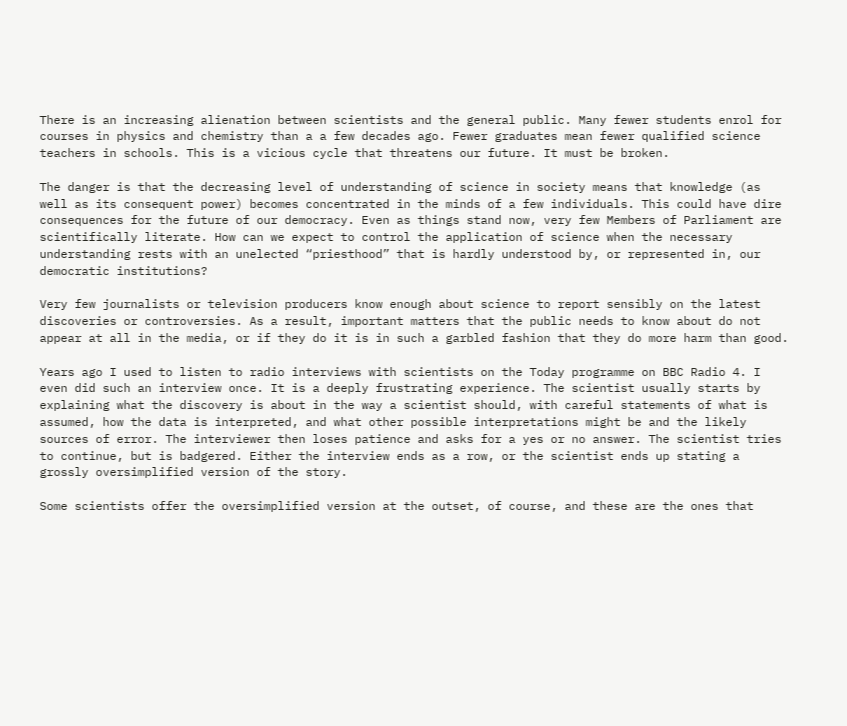There is an increasing alienation between scientists and the general public. Many fewer students enrol for courses in physics and chemistry than a a few decades ago. Fewer graduates mean fewer qualified science teachers in schools. This is a vicious cycle that threatens our future. It must be broken.

The danger is that the decreasing level of understanding of science in society means that knowledge (as well as its consequent power) becomes concentrated in the minds of a few individuals. This could have dire consequences for the future of our democracy. Even as things stand now, very few Members of Parliament are scientifically literate. How can we expect to control the application of science when the necessary understanding rests with an unelected “priesthood” that is hardly understood by, or represented in, our democratic institutions?

Very few journalists or television producers know enough about science to report sensibly on the latest discoveries or controversies. As a result, important matters that the public needs to know about do not appear at all in the media, or if they do it is in such a garbled fashion that they do more harm than good.

Years ago I used to listen to radio interviews with scientists on the Today programme on BBC Radio 4. I even did such an interview once. It is a deeply frustrating experience. The scientist usually starts by explaining what the discovery is about in the way a scientist should, with careful statements of what is assumed, how the data is interpreted, and what other possible interpretations might be and the likely sources of error. The interviewer then loses patience and asks for a yes or no answer. The scientist tries to continue, but is badgered. Either the interview ends as a row, or the scientist ends up stating a grossly oversimplified version of the story.

Some scientists offer the oversimplified version at the outset, of course, and these are the ones that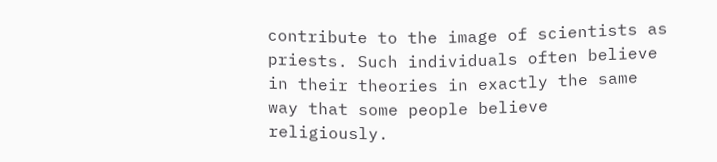contribute to the image of scientists as priests. Such individuals often believe in their theories in exactly the same way that some people believe religiously.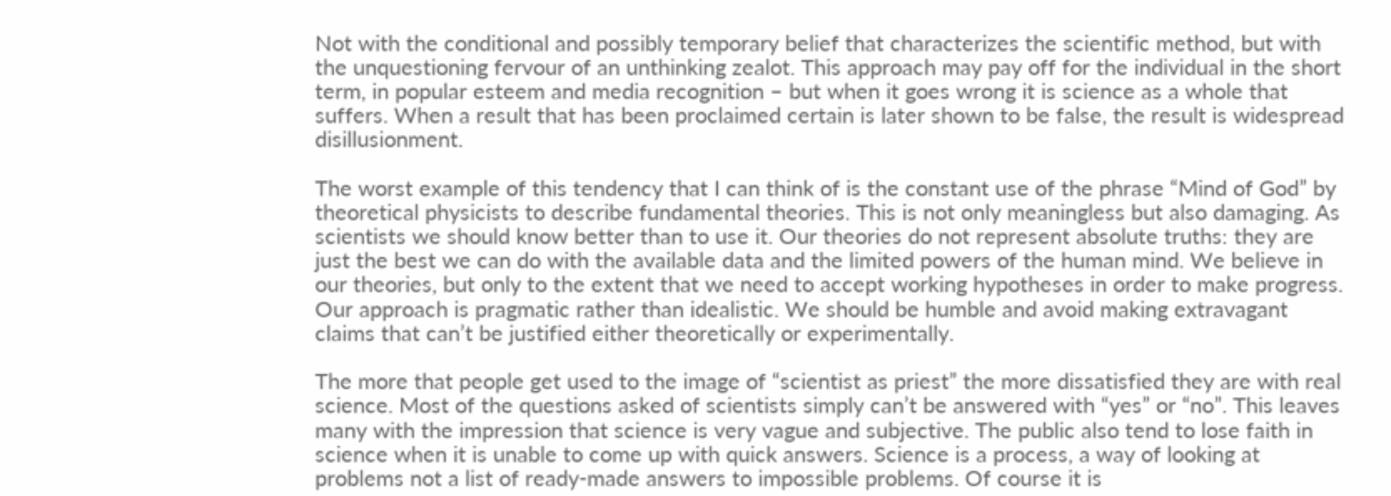Not with the conditional and possibly temporary belief that characterizes the scientific method, but with the unquestioning fervour of an unthinking zealot. This approach may pay off for the individual in the short term, in popular esteem and media recognition – but when it goes wrong it is science as a whole that suffers. When a result that has been proclaimed certain is later shown to be false, the result is widespread disillusionment.

The worst example of this tendency that I can think of is the constant use of the phrase “Mind of God” by theoretical physicists to describe fundamental theories. This is not only meaningless but also damaging. As scientists we should know better than to use it. Our theories do not represent absolute truths: they are just the best we can do with the available data and the limited powers of the human mind. We believe in our theories, but only to the extent that we need to accept working hypotheses in order to make progress. Our approach is pragmatic rather than idealistic. We should be humble and avoid making extravagant claims that can’t be justified either theoretically or experimentally.

The more that people get used to the image of “scientist as priest” the more dissatisfied they are with real science. Most of the questions asked of scientists simply can’t be answered with “yes” or “no”. This leaves many with the impression that science is very vague and subjective. The public also tend to lose faith in science when it is unable to come up with quick answers. Science is a process, a way of looking at problems not a list of ready-made answers to impossible problems. Of course it is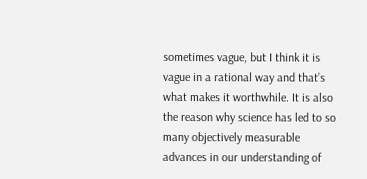sometimes vague, but I think it is vague in a rational way and that’s what makes it worthwhile. It is also the reason why science has led to so many objectively measurable advances in our understanding of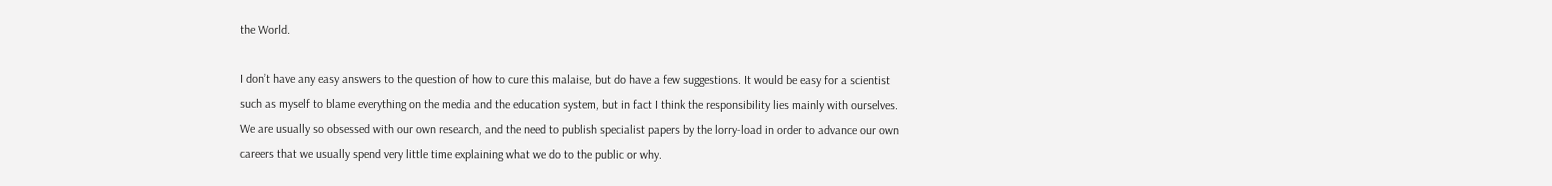the World.

I don’t have any easy answers to the question of how to cure this malaise, but do have a few suggestions. It would be easy for a scientist such as myself to blame everything on the media and the education system, but in fact I think the responsibility lies mainly with ourselves. We are usually so obsessed with our own research, and the need to publish specialist papers by the lorry-load in order to advance our own careers that we usually spend very little time explaining what we do to the public or why.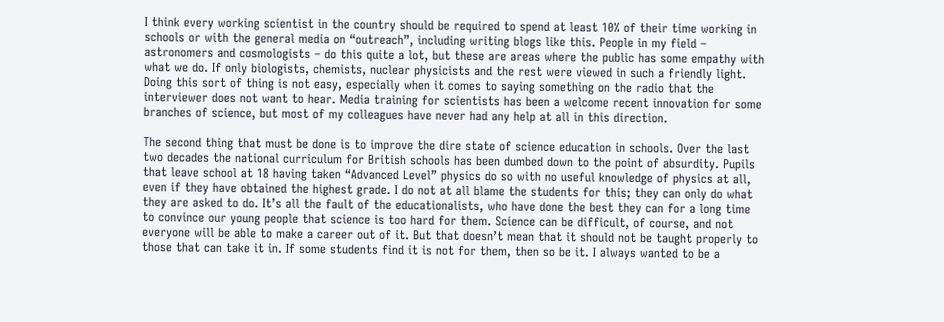I think every working scientist in the country should be required to spend at least 10% of their time working in schools or with the general media on “outreach”, including writing blogs like this. People in my field – astronomers and cosmologists – do this quite a lot, but these are areas where the public has some empathy with what we do. If only biologists, chemists, nuclear physicists and the rest were viewed in such a friendly light. Doing this sort of thing is not easy, especially when it comes to saying something on the radio that the interviewer does not want to hear. Media training for scientists has been a welcome recent innovation for some branches of science, but most of my colleagues have never had any help at all in this direction.

The second thing that must be done is to improve the dire state of science education in schools. Over the last two decades the national curriculum for British schools has been dumbed down to the point of absurdity. Pupils that leave school at 18 having taken “Advanced Level” physics do so with no useful knowledge of physics at all, even if they have obtained the highest grade. I do not at all blame the students for this; they can only do what they are asked to do. It’s all the fault of the educationalists, who have done the best they can for a long time to convince our young people that science is too hard for them. Science can be difficult, of course, and not everyone will be able to make a career out of it. But that doesn’t mean that it should not be taught properly to those that can take it in. If some students find it is not for them, then so be it. I always wanted to be a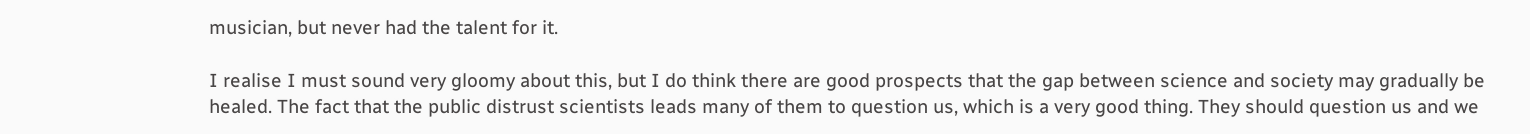musician, but never had the talent for it.

I realise I must sound very gloomy about this, but I do think there are good prospects that the gap between science and society may gradually be healed. The fact that the public distrust scientists leads many of them to question us, which is a very good thing. They should question us and we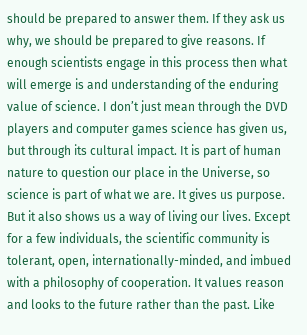should be prepared to answer them. If they ask us why, we should be prepared to give reasons. If enough scientists engage in this process then what will emerge is and understanding of the enduring value of science. I don’t just mean through the DVD players and computer games science has given us, but through its cultural impact. It is part of human nature to question our place in the Universe, so science is part of what we are. It gives us purpose. But it also shows us a way of living our lives. Except for a few individuals, the scientific community is tolerant, open, internationally-minded, and imbued with a philosophy of cooperation. It values reason and looks to the future rather than the past. Like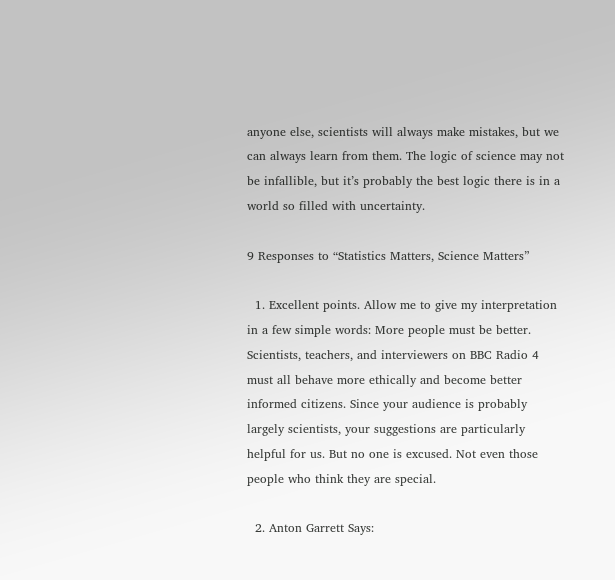anyone else, scientists will always make mistakes, but we can always learn from them. The logic of science may not be infallible, but it’s probably the best logic there is in a world so filled with uncertainty.

9 Responses to “Statistics Matters, Science Matters”

  1. Excellent points. Allow me to give my interpretation in a few simple words: More people must be better. Scientists, teachers, and interviewers on BBC Radio 4 must all behave more ethically and become better informed citizens. Since your audience is probably largely scientists, your suggestions are particularly helpful for us. But no one is excused. Not even those people who think they are special.

  2. Anton Garrett Says: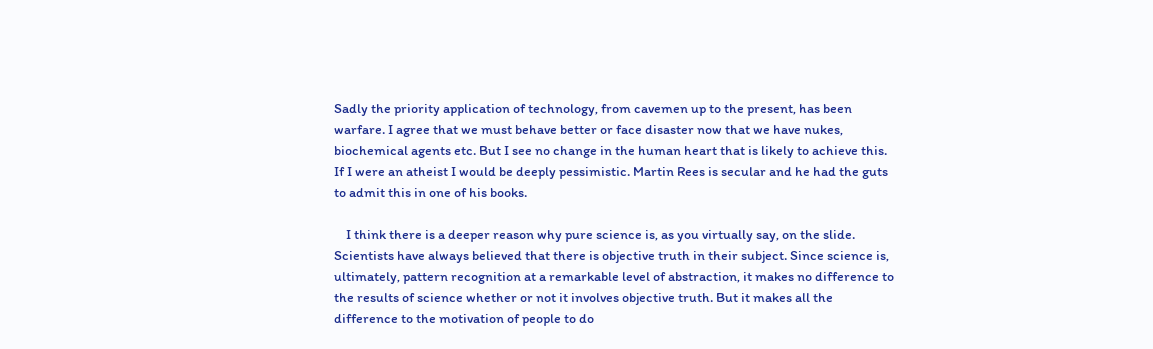Sadly the priority application of technology, from cavemen up to the present, has been warfare. I agree that we must behave better or face disaster now that we have nukes, biochemical agents etc. But I see no change in the human heart that is likely to achieve this. If I were an atheist I would be deeply pessimistic. Martin Rees is secular and he had the guts to admit this in one of his books.

    I think there is a deeper reason why pure science is, as you virtually say, on the slide. Scientists have always believed that there is objective truth in their subject. Since science is, ultimately, pattern recognition at a remarkable level of abstraction, it makes no difference to the results of science whether or not it involves objective truth. But it makes all the difference to the motivation of people to do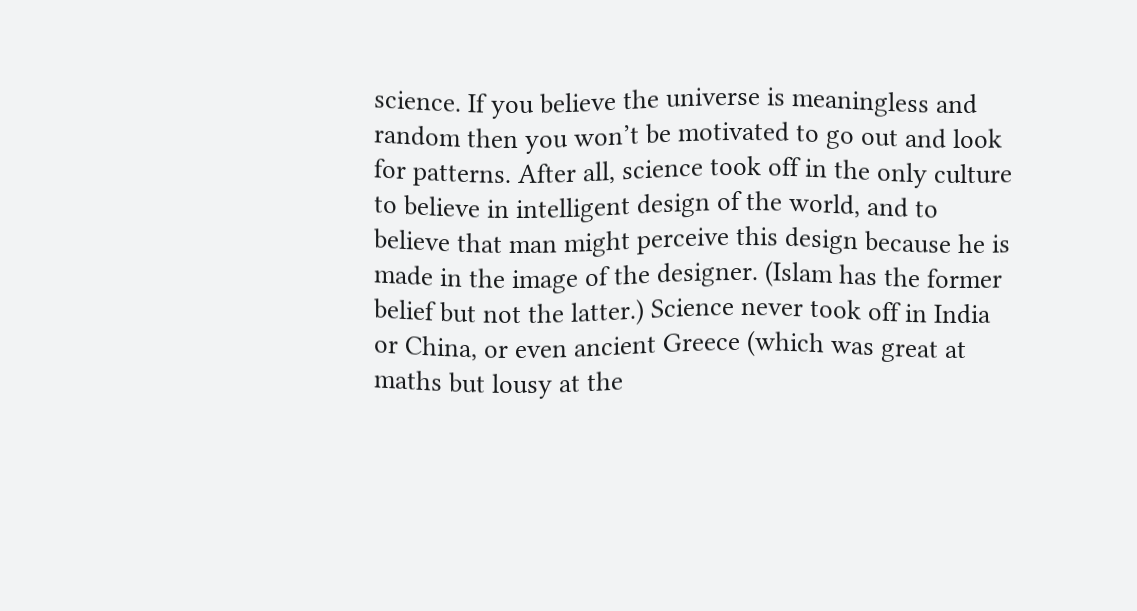science. If you believe the universe is meaningless and random then you won’t be motivated to go out and look for patterns. After all, science took off in the only culture to believe in intelligent design of the world, and to believe that man might perceive this design because he is made in the image of the designer. (Islam has the former belief but not the latter.) Science never took off in India or China, or even ancient Greece (which was great at maths but lousy at the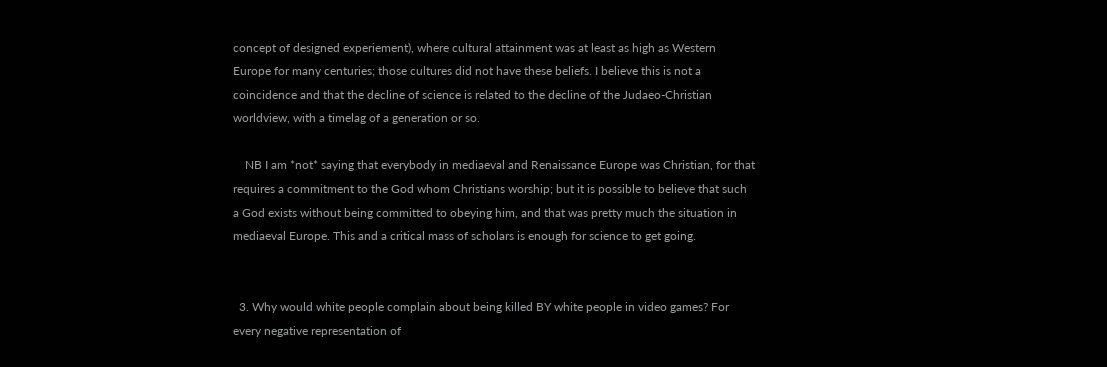concept of designed experiement), where cultural attainment was at least as high as Western Europe for many centuries; those cultures did not have these beliefs. I believe this is not a coincidence and that the decline of science is related to the decline of the Judaeo-Christian worldview, with a timelag of a generation or so.

    NB I am *not* saying that everybody in mediaeval and Renaissance Europe was Christian, for that requires a commitment to the God whom Christians worship; but it is possible to believe that such a God exists without being committed to obeying him, and that was pretty much the situation in mediaeval Europe. This and a critical mass of scholars is enough for science to get going.


  3. Why would white people complain about being killed BY white people in video games? For every negative representation of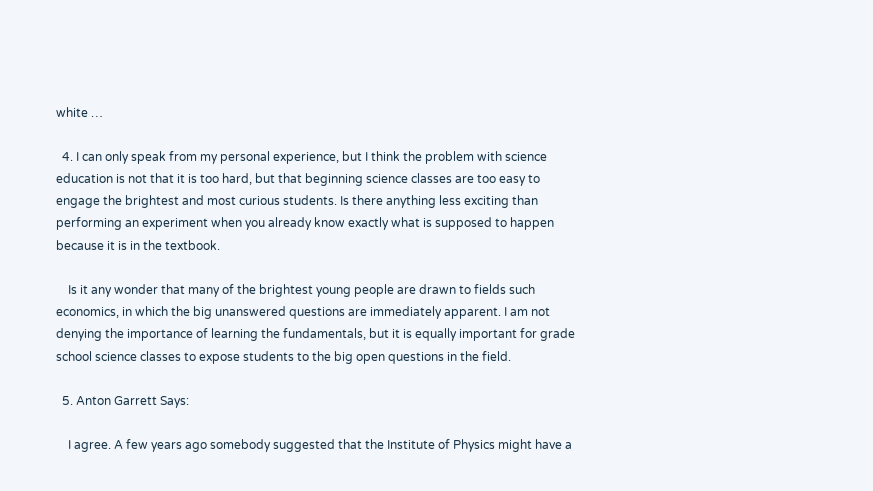white …

  4. I can only speak from my personal experience, but I think the problem with science education is not that it is too hard, but that beginning science classes are too easy to engage the brightest and most curious students. Is there anything less exciting than performing an experiment when you already know exactly what is supposed to happen because it is in the textbook.

    Is it any wonder that many of the brightest young people are drawn to fields such economics, in which the big unanswered questions are immediately apparent. I am not denying the importance of learning the fundamentals, but it is equally important for grade school science classes to expose students to the big open questions in the field.

  5. Anton Garrett Says:

    I agree. A few years ago somebody suggested that the Institute of Physics might have a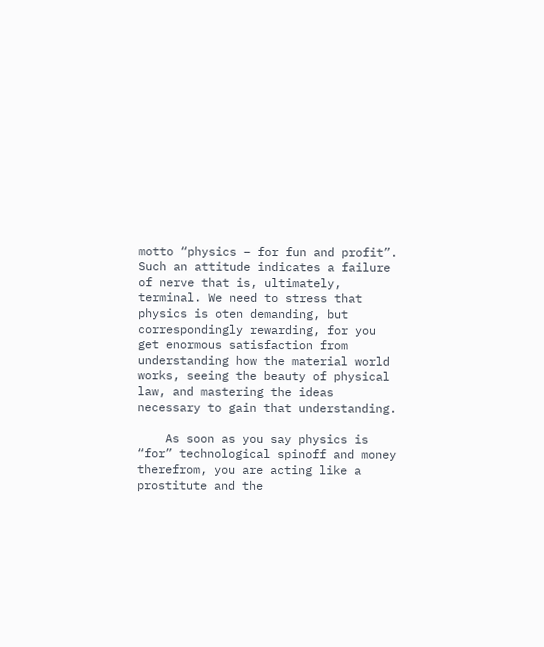motto “physics – for fun and profit”. Such an attitude indicates a failure of nerve that is, ultimately, terminal. We need to stress that physics is oten demanding, but correspondingly rewarding, for you get enormous satisfaction from understanding how the material world works, seeing the beauty of physical law, and mastering the ideas necessary to gain that understanding.

    As soon as you say physics is “for” technological spinoff and money therefrom, you are acting like a prostitute and the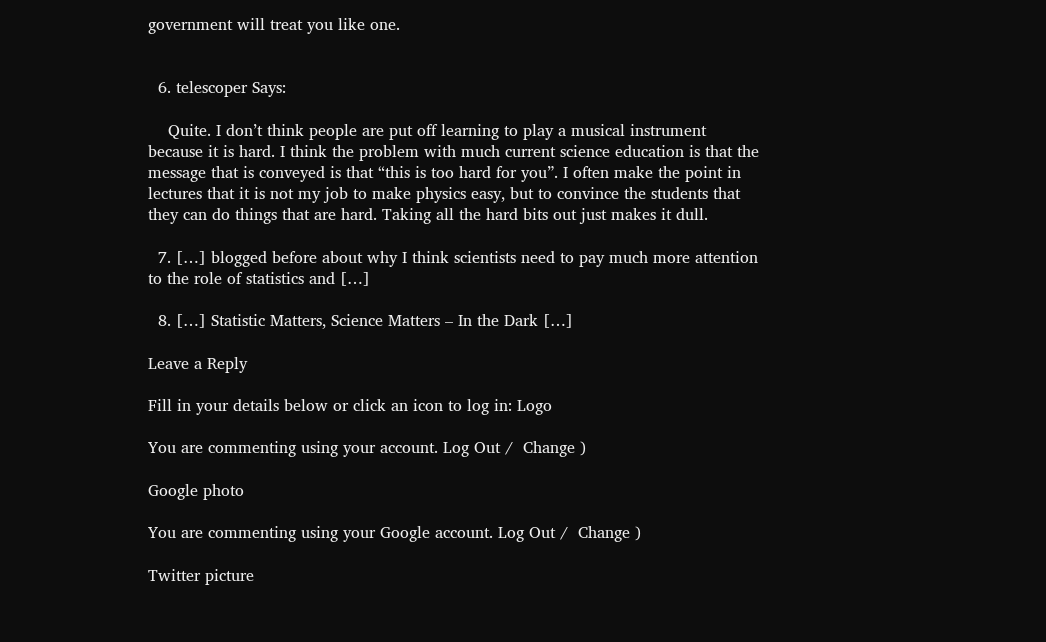government will treat you like one.


  6. telescoper Says:

    Quite. I don’t think people are put off learning to play a musical instrument because it is hard. I think the problem with much current science education is that the message that is conveyed is that “this is too hard for you”. I often make the point in lectures that it is not my job to make physics easy, but to convince the students that they can do things that are hard. Taking all the hard bits out just makes it dull.

  7. […] blogged before about why I think scientists need to pay much more attention to the role of statistics and […]

  8. […] Statistic Matters, Science Matters – In the Dark […]

Leave a Reply

Fill in your details below or click an icon to log in: Logo

You are commenting using your account. Log Out /  Change )

Google photo

You are commenting using your Google account. Log Out /  Change )

Twitter picture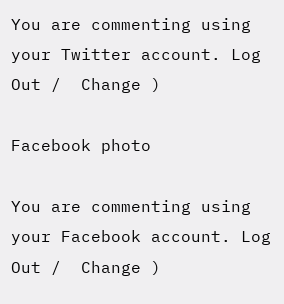You are commenting using your Twitter account. Log Out /  Change )

Facebook photo

You are commenting using your Facebook account. Log Out /  Change )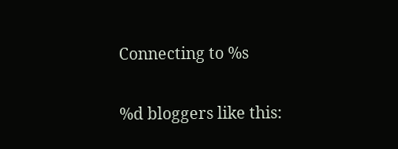Connecting to %s

%d bloggers like this: